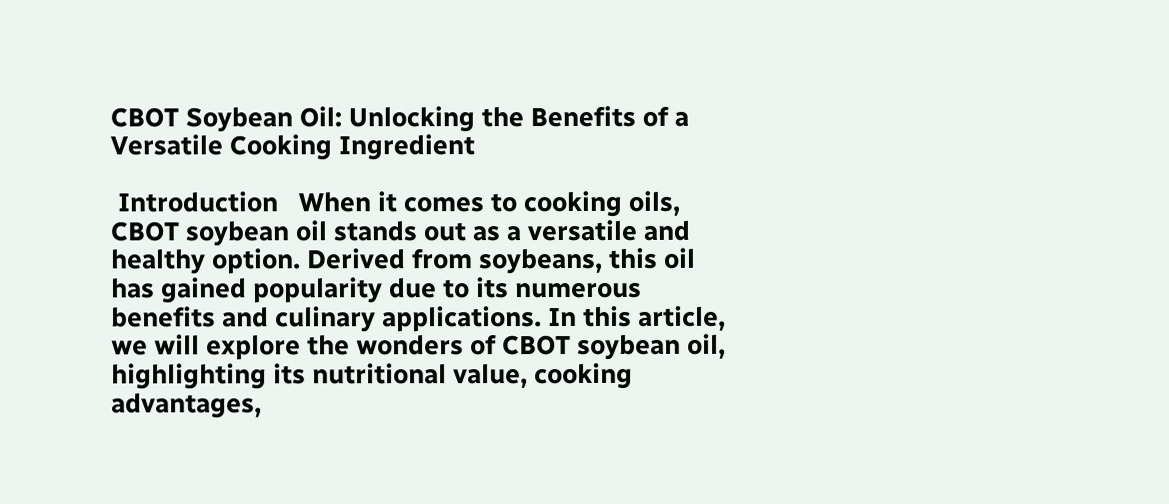CBOT Soybean Oil: Unlocking the Benefits of a Versatile Cooking Ingredient

 Introduction   When it comes to cooking oils, CBOT soybean oil stands out as a versatile and healthy option. Derived from soybeans, this oil has gained popularity due to its numerous benefits and culinary applications. In this article, we will explore the wonders of CBOT soybean oil, highlighting its nutritional value, cooking advantages,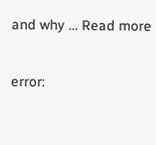and why … Read more

error: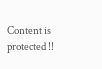Content is protected !!